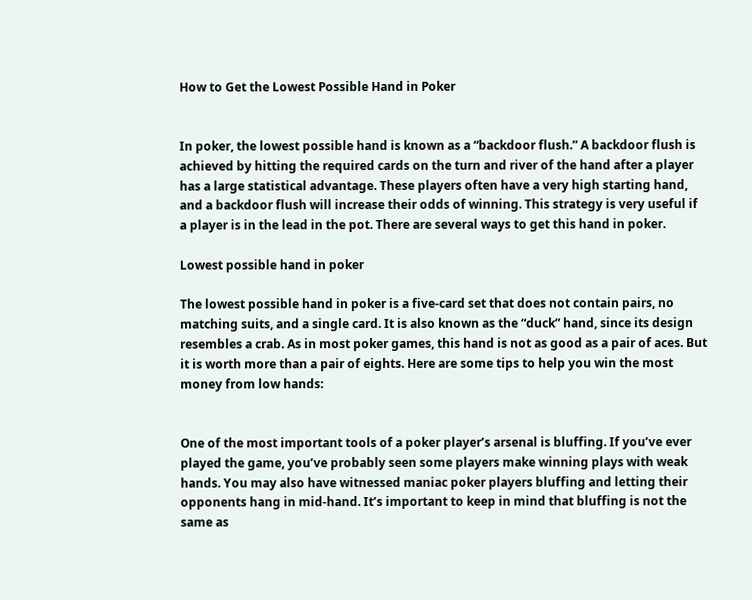How to Get the Lowest Possible Hand in Poker


In poker, the lowest possible hand is known as a “backdoor flush.” A backdoor flush is achieved by hitting the required cards on the turn and river of the hand after a player has a large statistical advantage. These players often have a very high starting hand, and a backdoor flush will increase their odds of winning. This strategy is very useful if a player is in the lead in the pot. There are several ways to get this hand in poker.

Lowest possible hand in poker

The lowest possible hand in poker is a five-card set that does not contain pairs, no matching suits, and a single card. It is also known as the “duck” hand, since its design resembles a crab. As in most poker games, this hand is not as good as a pair of aces. But it is worth more than a pair of eights. Here are some tips to help you win the most money from low hands:


One of the most important tools of a poker player’s arsenal is bluffing. If you’ve ever played the game, you’ve probably seen some players make winning plays with weak hands. You may also have witnessed maniac poker players bluffing and letting their opponents hang in mid-hand. It’s important to keep in mind that bluffing is not the same as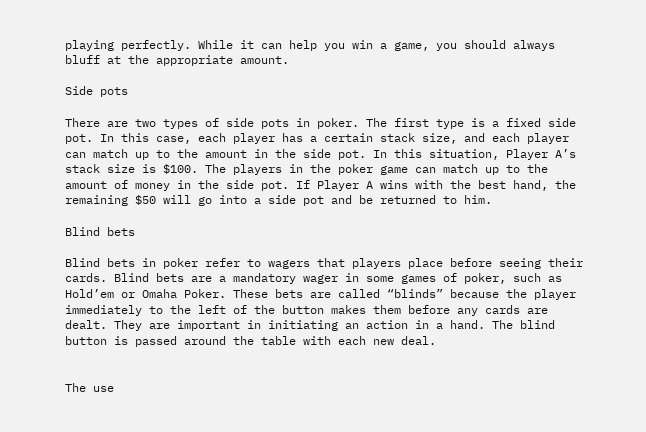playing perfectly. While it can help you win a game, you should always bluff at the appropriate amount.

Side pots

There are two types of side pots in poker. The first type is a fixed side pot. In this case, each player has a certain stack size, and each player can match up to the amount in the side pot. In this situation, Player A’s stack size is $100. The players in the poker game can match up to the amount of money in the side pot. If Player A wins with the best hand, the remaining $50 will go into a side pot and be returned to him.

Blind bets

Blind bets in poker refer to wagers that players place before seeing their cards. Blind bets are a mandatory wager in some games of poker, such as Hold’em or Omaha Poker. These bets are called “blinds” because the player immediately to the left of the button makes them before any cards are dealt. They are important in initiating an action in a hand. The blind button is passed around the table with each new deal.


The use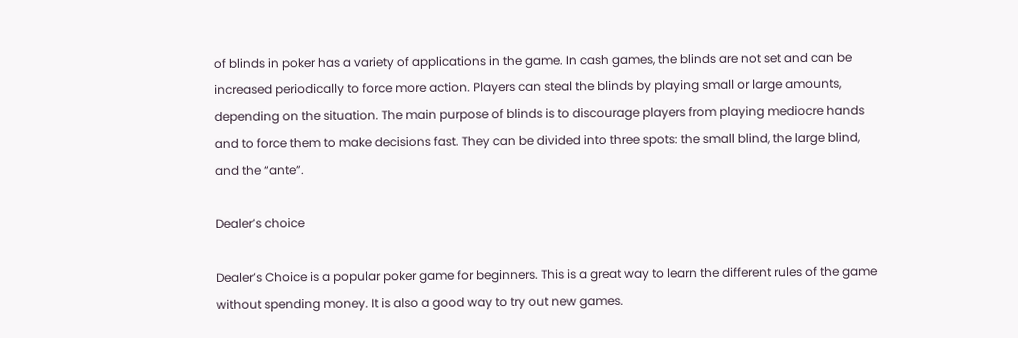of blinds in poker has a variety of applications in the game. In cash games, the blinds are not set and can be increased periodically to force more action. Players can steal the blinds by playing small or large amounts, depending on the situation. The main purpose of blinds is to discourage players from playing mediocre hands and to force them to make decisions fast. They can be divided into three spots: the small blind, the large blind, and the “ante”.

Dealer’s choice

Dealer’s Choice is a popular poker game for beginners. This is a great way to learn the different rules of the game without spending money. It is also a good way to try out new games.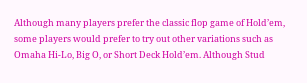Although many players prefer the classic flop game of Hold’em, some players would prefer to try out other variations such as Omaha Hi-Lo, Big O, or Short Deck Hold’em. Although Stud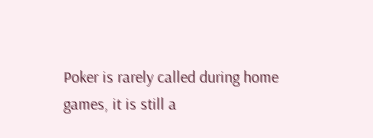Poker is rarely called during home games, it is still a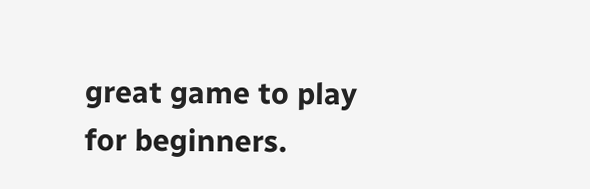great game to play for beginners.